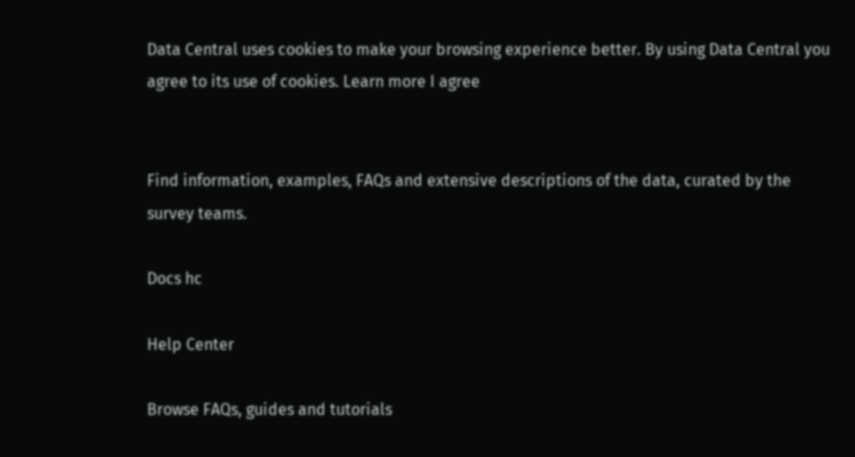Data Central uses cookies to make your browsing experience better. By using Data Central you agree to its use of cookies. Learn more I agree


Find information, examples, FAQs and extensive descriptions of the data, curated by the survey teams.

Docs hc

Help Center

Browse FAQs, guides and tutorials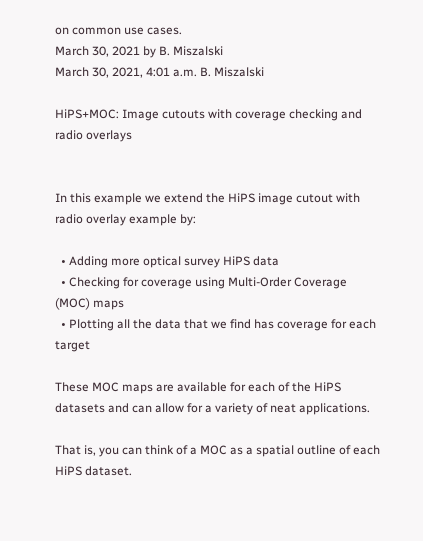on common use cases.
March 30, 2021 by B. Miszalski
March 30, 2021, 4:01 a.m. B. Miszalski

HiPS+MOC: Image cutouts with coverage checking and radio overlays


In this example we extend the HiPS image cutout with radio overlay example by:

  • Adding more optical survey HiPS data
  • Checking for coverage using Multi-Order Coverage (MOC) maps
  • Plotting all the data that we find has coverage for each target

These MOC maps are available for each of the HiPS datasets and can allow for a variety of neat applications.

That is, you can think of a MOC as a spatial outline of each HiPS dataset.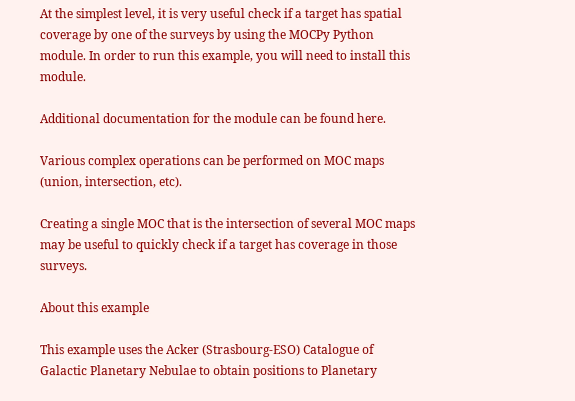At the simplest level, it is very useful check if a target has spatial coverage by one of the surveys by using the MOCPy Python module. In order to run this example, you will need to install this module.

Additional documentation for the module can be found here.

Various complex operations can be performed on MOC maps (union, intersection, etc).

Creating a single MOC that is the intersection of several MOC maps may be useful to quickly check if a target has coverage in those surveys.

About this example

This example uses the Acker (Strasbourg-ESO) Catalogue of Galactic Planetary Nebulae to obtain positions to Planetary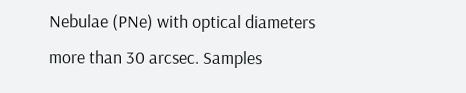Nebulae (PNe) with optical diameters more than 30 arcsec. Samples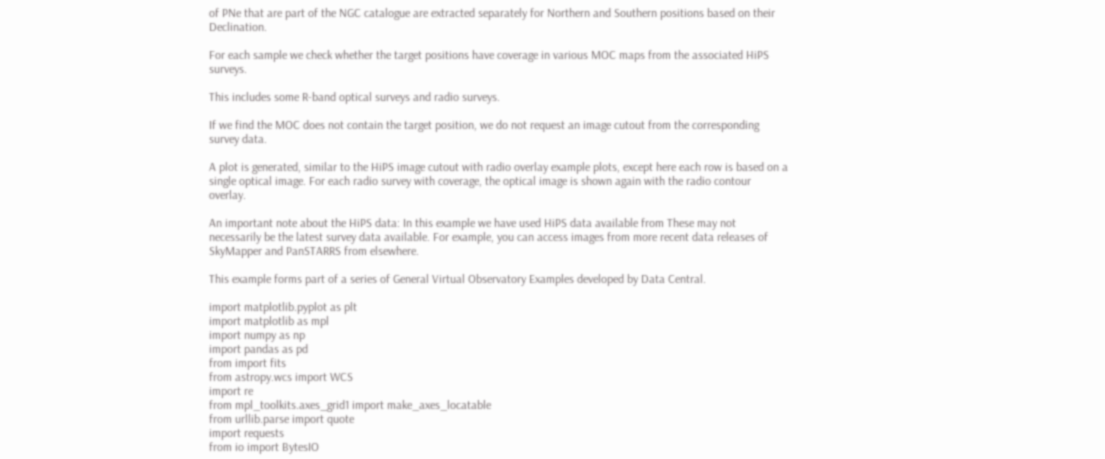of PNe that are part of the NGC catalogue are extracted separately for Northern and Southern positions based on their Declination.

For each sample we check whether the target positions have coverage in various MOC maps from the associated HiPS surveys.

This includes some R-band optical surveys and radio surveys.

If we find the MOC does not contain the target position, we do not request an image cutout from the corresponding survey data.

A plot is generated, similar to the HiPS image cutout with radio overlay example plots, except here each row is based on a single optical image. For each radio survey with coverage, the optical image is shown again with the radio contour overlay.

An important note about the HiPS data: In this example we have used HiPS data available from These may not necessarily be the latest survey data available. For example, you can access images from more recent data releases of SkyMapper and PanSTARRS from elsewhere.

This example forms part of a series of General Virtual Observatory Examples developed by Data Central.

import matplotlib.pyplot as plt
import matplotlib as mpl
import numpy as np
import pandas as pd
from import fits
from astropy.wcs import WCS
import re
from mpl_toolkits.axes_grid1 import make_axes_locatable
from urllib.parse import quote
import requests
from io import BytesIO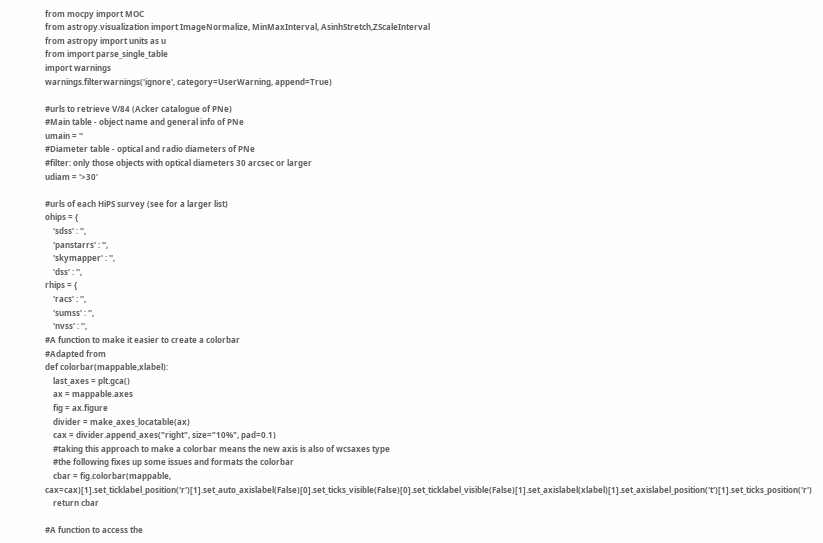from mocpy import MOC
from astropy.visualization import ImageNormalize, MinMaxInterval, AsinhStretch,ZScaleInterval
from astropy import units as u
from import parse_single_table
import warnings
warnings.filterwarnings('ignore', category=UserWarning, append=True)

#urls to retrieve V/84 (Acker catalogue of PNe)
#Main table - object name and general info of PNe
umain = ''
#Diameter table - optical and radio diameters of PNe
#filter: only those objects with optical diameters 30 arcsec or larger
udiam = '>30'

#urls of each HiPS survey (see for a larger list)
ohips = {
    'sdss' : '',
    'panstarrs' : '',
    'skymapper' : '',
    'dss' : '',
rhips = {
    'racs' : '',
    'sumss' : '',
    'nvss' : '',
#A function to make it easier to create a colorbar
#Adapted from
def colorbar(mappable,xlabel):
    last_axes = plt.gca()
    ax = mappable.axes
    fig = ax.figure
    divider = make_axes_locatable(ax)
    cax = divider.append_axes("right", size="10%", pad=0.1)
    #taking this approach to make a colorbar means the new axis is also of wcsaxes type
    #the following fixes up some issues and formats the colorbar
    cbar = fig.colorbar(mappable, cax=cax)[1].set_ticklabel_position('r')[1].set_auto_axislabel(False)[0].set_ticks_visible(False)[0].set_ticklabel_visible(False)[1].set_axislabel(xlabel)[1].set_axislabel_position('t')[1].set_ticks_position('r')
    return cbar

#A function to access the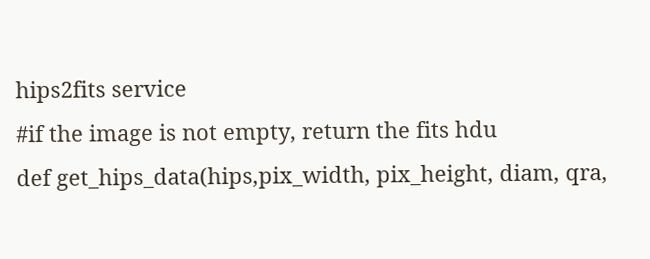hips2fits service
#if the image is not empty, return the fits hdu
def get_hips_data(hips,pix_width, pix_height, diam, qra,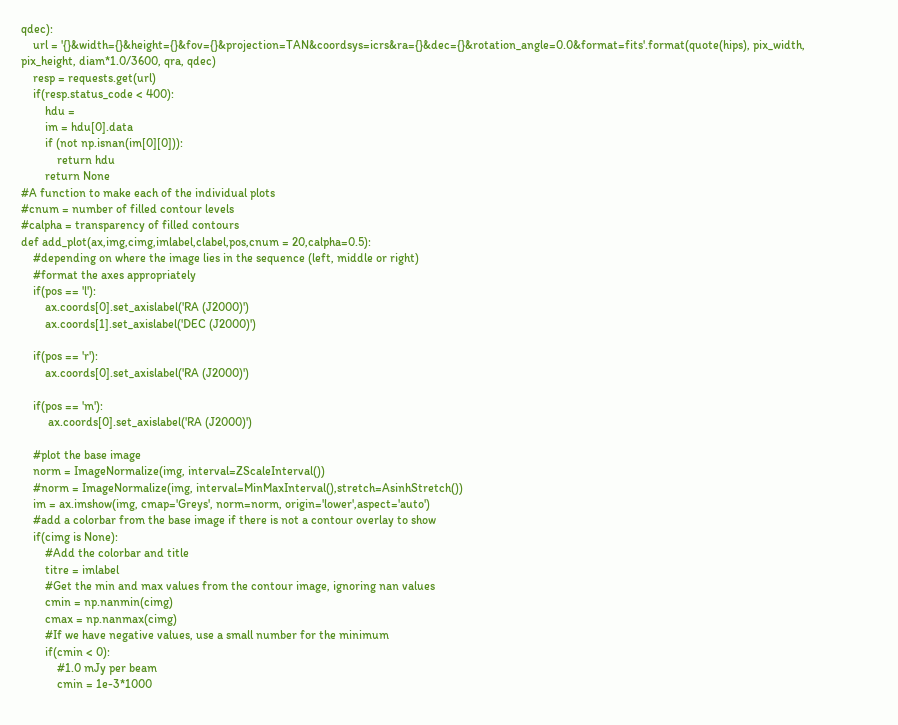qdec):
    url = '{}&width={}&height={}&fov={}&projection=TAN&coordsys=icrs&ra={}&dec={}&rotation_angle=0.0&format=fits'.format(quote(hips), pix_width, pix_height, diam*1.0/3600, qra, qdec)
    resp = requests.get(url)
    if(resp.status_code < 400):
        hdu =
        im = hdu[0].data
        if (not np.isnan(im[0][0])):
            return hdu
        return None
#A function to make each of the individual plots
#cnum = number of filled contour levels
#calpha = transparency of filled contours
def add_plot(ax,img,cimg,imlabel,clabel,pos,cnum = 20,calpha=0.5):
    #depending on where the image lies in the sequence (left, middle or right)
    #format the axes appropriately
    if(pos == 'l'):
        ax.coords[0].set_axislabel('RA (J2000)')
        ax.coords[1].set_axislabel('DEC (J2000)')

    if(pos == 'r'):
        ax.coords[0].set_axislabel('RA (J2000)')

    if(pos == 'm'):
         ax.coords[0].set_axislabel('RA (J2000)')

    #plot the base image
    norm = ImageNormalize(img, interval=ZScaleInterval())
    #norm = ImageNormalize(img, interval=MinMaxInterval(),stretch=AsinhStretch())
    im = ax.imshow(img, cmap='Greys', norm=norm, origin='lower',aspect='auto')
    #add a colorbar from the base image if there is not a contour overlay to show
    if(cimg is None):
        #Add the colorbar and title
        titre = imlabel
        #Get the min and max values from the contour image, ignoring nan values
        cmin = np.nanmin(cimg)
        cmax = np.nanmax(cimg)
        #If we have negative values, use a small number for the minimum
        if(cmin < 0):
            #1.0 mJy per beam
            cmin = 1e-3*1000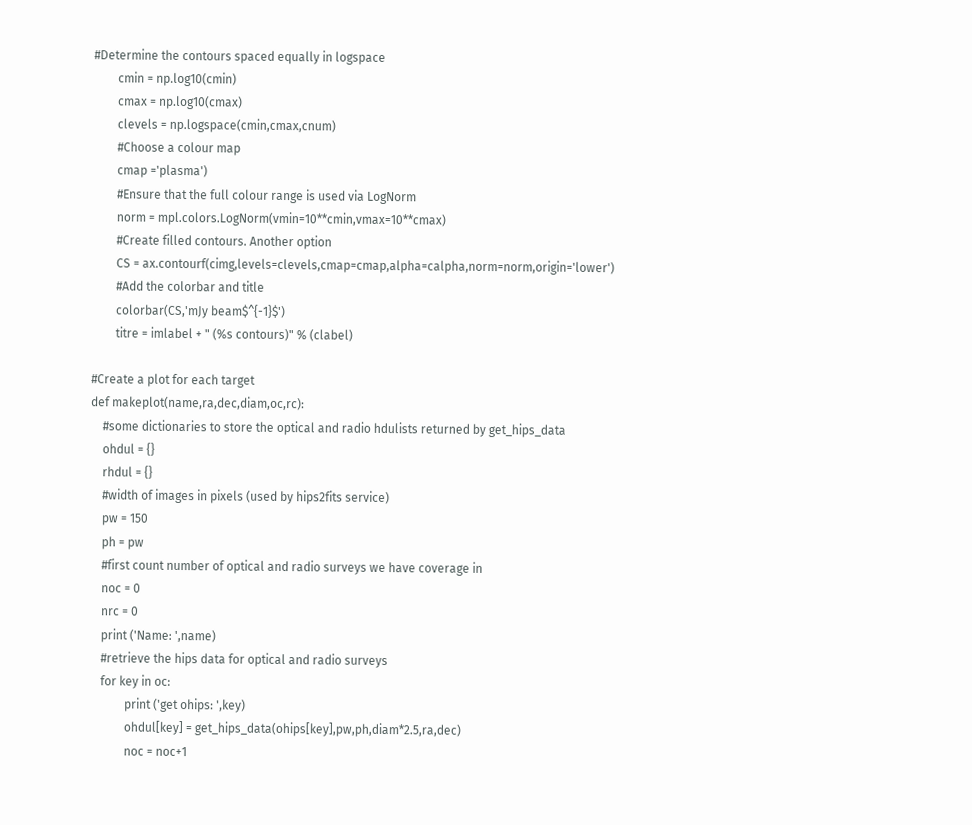#Determine the contours spaced equally in logspace
        cmin = np.log10(cmin)
        cmax = np.log10(cmax)
        clevels = np.logspace(cmin,cmax,cnum)
        #Choose a colour map
        cmap ='plasma')
        #Ensure that the full colour range is used via LogNorm
        norm = mpl.colors.LogNorm(vmin=10**cmin,vmax=10**cmax)
        #Create filled contours. Another option
        CS = ax.contourf(cimg,levels=clevels,cmap=cmap,alpha=calpha,norm=norm,origin='lower')
        #Add the colorbar and title
        colorbar(CS,'mJy beam$^{-1}$')
        titre = imlabel + " (%s contours)" % (clabel)

#Create a plot for each target
def makeplot(name,ra,dec,diam,oc,rc):
    #some dictionaries to store the optical and radio hdulists returned by get_hips_data
    ohdul = {}
    rhdul = {}
    #width of images in pixels (used by hips2fits service)
    pw = 150
    ph = pw
    #first count number of optical and radio surveys we have coverage in
    noc = 0
    nrc = 0
    print ('Name: ',name)
    #retrieve the hips data for optical and radio surveys
    for key in oc:
            print ('get ohips: ',key)
            ohdul[key] = get_hips_data(ohips[key],pw,ph,diam*2.5,ra,dec)
            noc = noc+1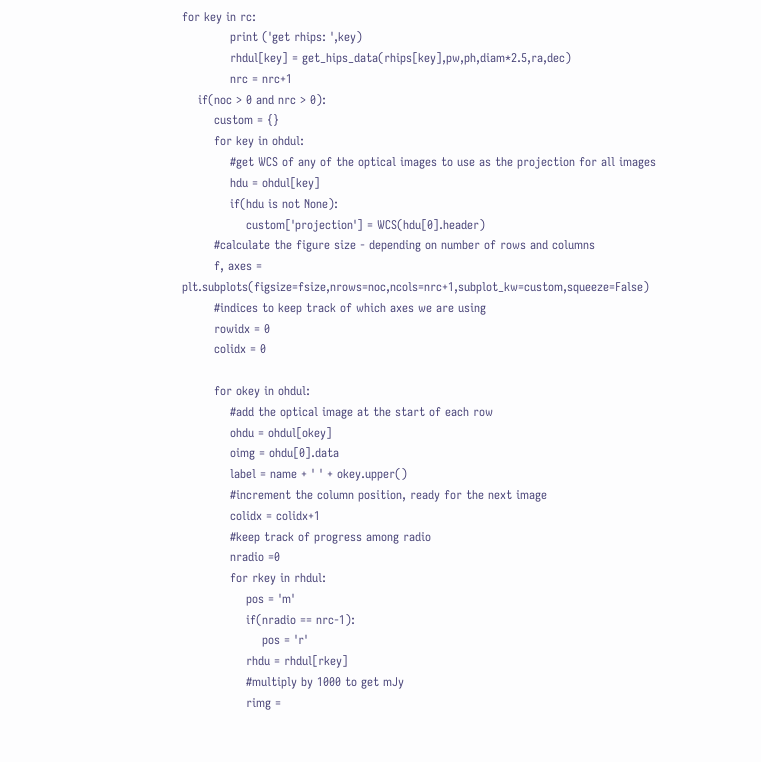for key in rc:
            print ('get rhips: ',key)
            rhdul[key] = get_hips_data(rhips[key],pw,ph,diam*2.5,ra,dec)
            nrc = nrc+1
    if(noc > 0 and nrc > 0):
        custom = {}
        for key in ohdul:
            #get WCS of any of the optical images to use as the projection for all images
            hdu = ohdul[key]
            if(hdu is not None):
                custom['projection'] = WCS(hdu[0].header)
        #calculate the figure size - depending on number of rows and columns
        f, axes = plt.subplots(figsize=fsize,nrows=noc,ncols=nrc+1,subplot_kw=custom,squeeze=False)
        #indices to keep track of which axes we are using
        rowidx = 0
        colidx = 0

        for okey in ohdul:
            #add the optical image at the start of each row
            ohdu = ohdul[okey]
            oimg = ohdu[0].data
            label = name + ' ' + okey.upper()
            #increment the column position, ready for the next image
            colidx = colidx+1
            #keep track of progress among radio
            nradio =0
            for rkey in rhdul:
                pos = 'm'
                if(nradio == nrc-1):
                    pos = 'r'
                rhdu = rhdul[rkey]
                #multiply by 1000 to get mJy
                rimg =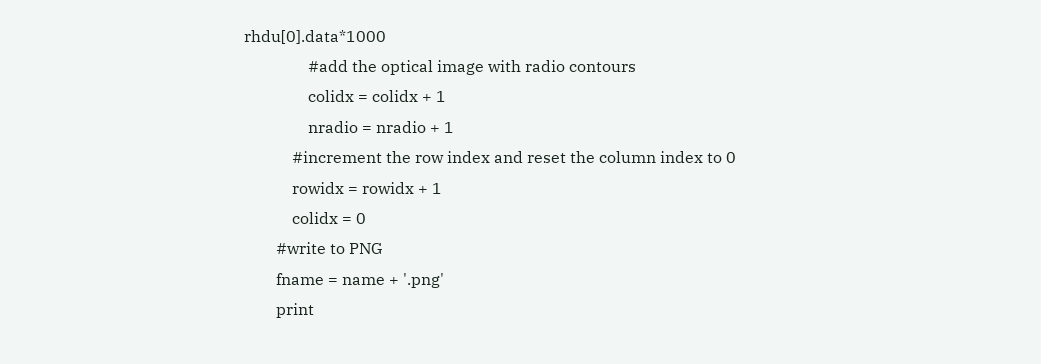rhdu[0].data*1000
                #add the optical image with radio contours
                colidx = colidx + 1
                nradio = nradio + 1
            #increment the row index and reset the column index to 0
            rowidx = rowidx + 1
            colidx = 0
        #write to PNG
        fname = name + '.png'
        print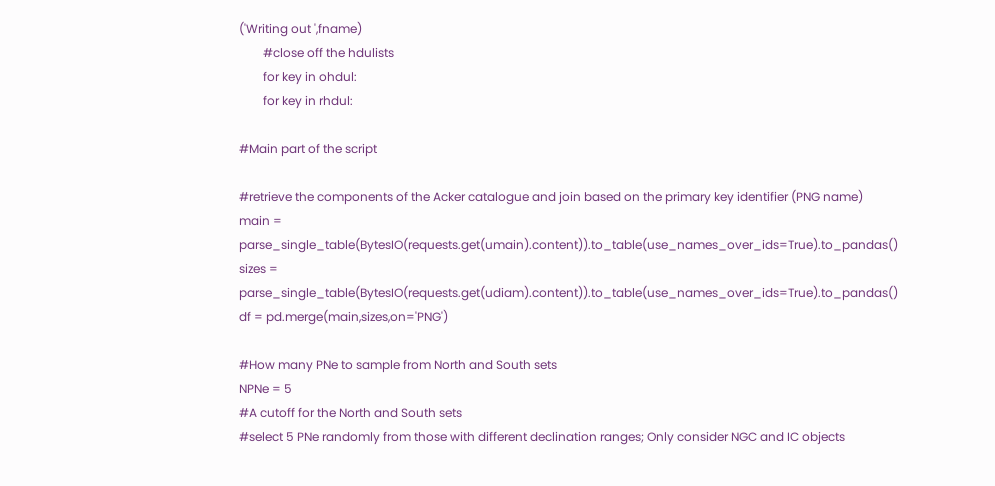('Writing out ',fname)
        #close off the hdulists
        for key in ohdul:
        for key in rhdul:

#Main part of the script

#retrieve the components of the Acker catalogue and join based on the primary key identifier (PNG name)
main = parse_single_table(BytesIO(requests.get(umain).content)).to_table(use_names_over_ids=True).to_pandas()
sizes = parse_single_table(BytesIO(requests.get(udiam).content)).to_table(use_names_over_ids=True).to_pandas()
df = pd.merge(main,sizes,on='PNG')

#How many PNe to sample from North and South sets
NPNe = 5
#A cutoff for the North and South sets
#select 5 PNe randomly from those with different declination ranges; Only consider NGC and IC objects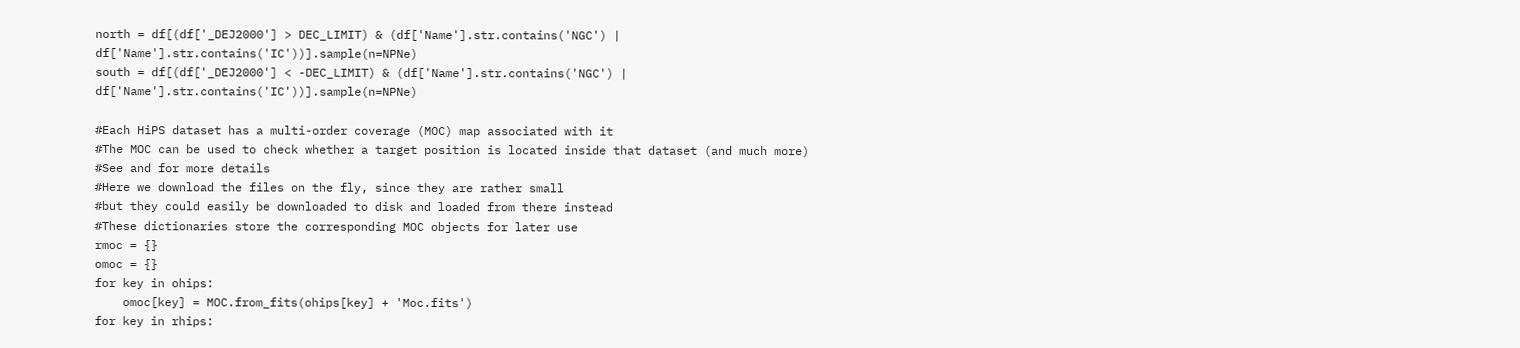north = df[(df['_DEJ2000'] > DEC_LIMIT) & (df['Name'].str.contains('NGC') | df['Name'].str.contains('IC'))].sample(n=NPNe)
south = df[(df['_DEJ2000'] < -DEC_LIMIT) & (df['Name'].str.contains('NGC') | df['Name'].str.contains('IC'))].sample(n=NPNe)

#Each HiPS dataset has a multi-order coverage (MOC) map associated with it
#The MOC can be used to check whether a target position is located inside that dataset (and much more)
#See and for more details
#Here we download the files on the fly, since they are rather small
#but they could easily be downloaded to disk and loaded from there instead
#These dictionaries store the corresponding MOC objects for later use
rmoc = {}
omoc = {}
for key in ohips:
    omoc[key] = MOC.from_fits(ohips[key] + 'Moc.fits')
for key in rhips: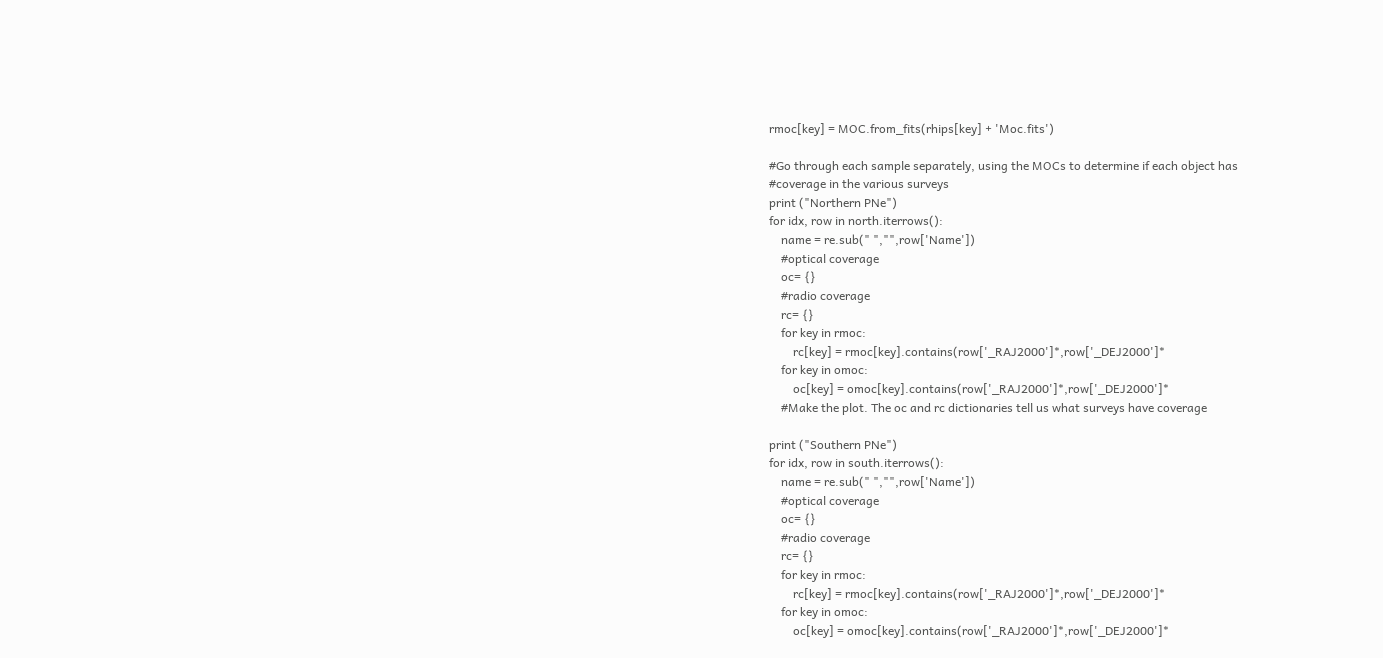rmoc[key] = MOC.from_fits(rhips[key] + 'Moc.fits')

#Go through each sample separately, using the MOCs to determine if each object has
#coverage in the various surveys
print ("Northern PNe")
for idx, row in north.iterrows():
    name = re.sub(" ","",row['Name'])
    #optical coverage
    oc= {}
    #radio coverage
    rc= {}
    for key in rmoc:
        rc[key] = rmoc[key].contains(row['_RAJ2000']*,row['_DEJ2000']*
    for key in omoc:
        oc[key] = omoc[key].contains(row['_RAJ2000']*,row['_DEJ2000']*
    #Make the plot. The oc and rc dictionaries tell us what surveys have coverage

print ("Southern PNe")
for idx, row in south.iterrows():
    name = re.sub(" ","",row['Name'])
    #optical coverage
    oc= {}
    #radio coverage
    rc= {}
    for key in rmoc:
        rc[key] = rmoc[key].contains(row['_RAJ2000']*,row['_DEJ2000']*
    for key in omoc:
        oc[key] = omoc[key].contains(row['_RAJ2000']*,row['_DEJ2000']*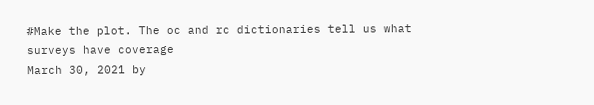#Make the plot. The oc and rc dictionaries tell us what surveys have coverage
March 30, 2021 by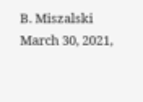B. Miszalski
March 30, 2021,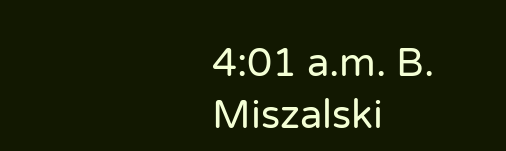4:01 a.m. B. Miszalski